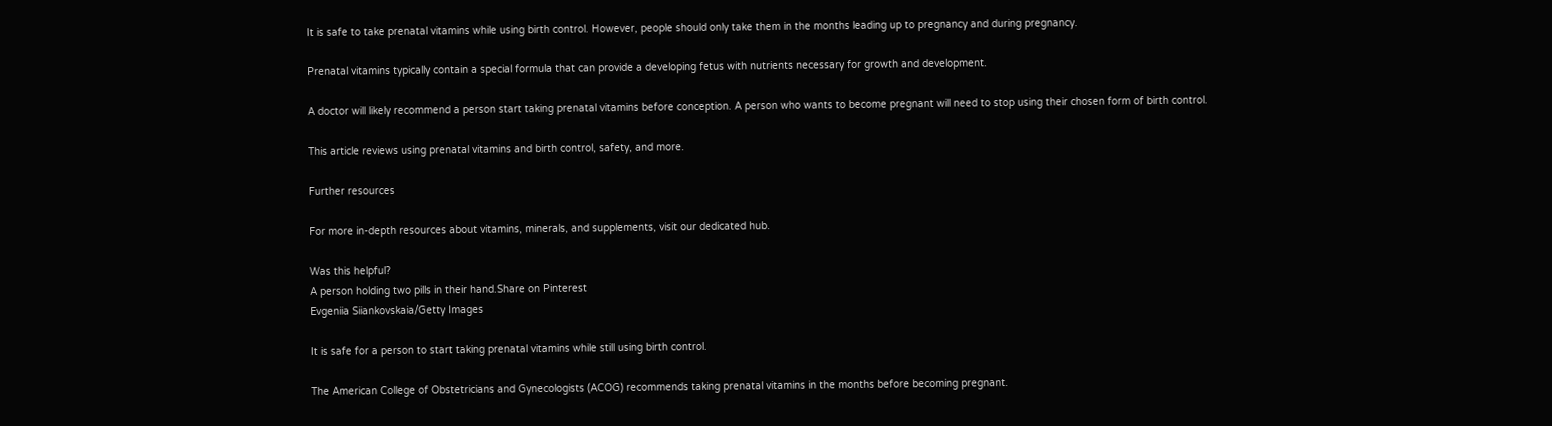It is safe to take prenatal vitamins while using birth control. However, people should only take them in the months leading up to pregnancy and during pregnancy.

Prenatal vitamins typically contain a special formula that can provide a developing fetus with nutrients necessary for growth and development.

A doctor will likely recommend a person start taking prenatal vitamins before conception. A person who wants to become pregnant will need to stop using their chosen form of birth control.

This article reviews using prenatal vitamins and birth control, safety, and more.

Further resources

For more in-depth resources about vitamins, minerals, and supplements, visit our dedicated hub.

Was this helpful?
A person holding two pills in their hand.Share on Pinterest
Evgeniia Siiankovskaia/Getty Images

It is safe for a person to start taking prenatal vitamins while still using birth control.

The American College of Obstetricians and Gynecologists (ACOG) recommends taking prenatal vitamins in the months before becoming pregnant.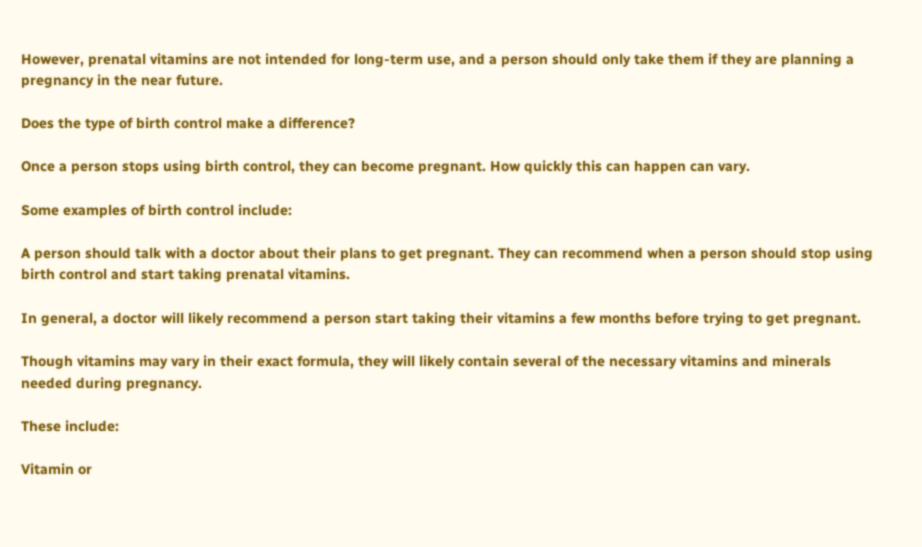However, prenatal vitamins are not intended for long-term use, and a person should only take them if they are planning a pregnancy in the near future.

Does the type of birth control make a difference?

Once a person stops using birth control, they can become pregnant. How quickly this can happen can vary.

Some examples of birth control include:

A person should talk with a doctor about their plans to get pregnant. They can recommend when a person should stop using birth control and start taking prenatal vitamins.

In general, a doctor will likely recommend a person start taking their vitamins a few months before trying to get pregnant.

Though vitamins may vary in their exact formula, they will likely contain several of the necessary vitamins and minerals needed during pregnancy.

These include:

Vitamin or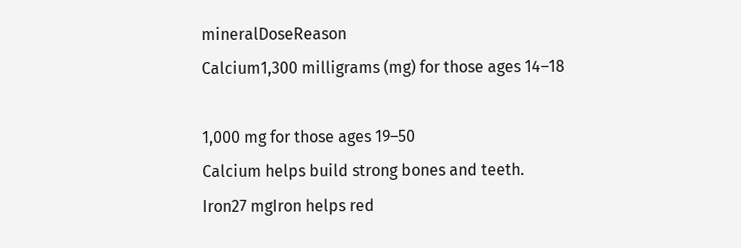mineralDoseReason
Calcium1,300 milligrams (mg) for those ages 14–18

1,000 mg for those ages 19–50
Calcium helps build strong bones and teeth.
Iron27 mgIron helps red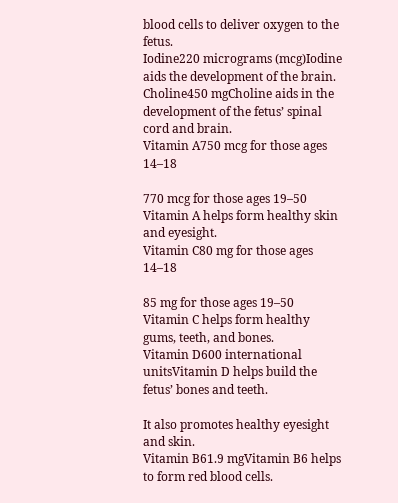blood cells to deliver oxygen to the fetus.
Iodine220 micrograms (mcg)Iodine aids the development of the brain.
Choline450 mgCholine aids in the development of the fetus’ spinal cord and brain.
Vitamin A750 mcg for those ages 14–18

770 mcg for those ages 19–50
Vitamin A helps form healthy skin and eyesight.
Vitamin C80 mg for those ages 14–18

85 mg for those ages 19–50
Vitamin C helps form healthy gums, teeth, and bones.
Vitamin D600 international unitsVitamin D helps build the fetus’ bones and teeth.

It also promotes healthy eyesight and skin.
Vitamin B61.9 mgVitamin B6 helps to form red blood cells.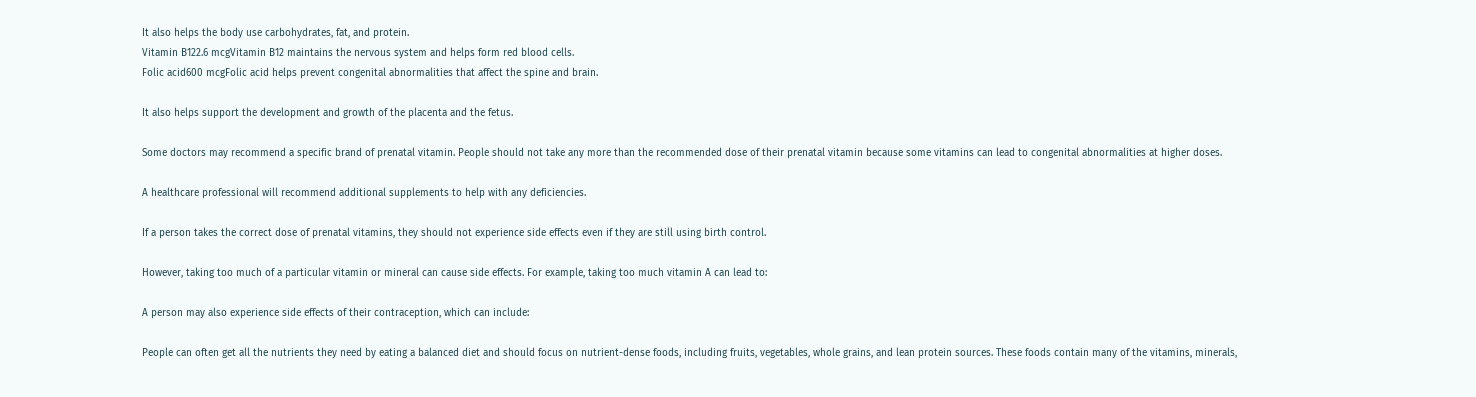It also helps the body use carbohydrates, fat, and protein.
Vitamin B122.6 mcgVitamin B12 maintains the nervous system and helps form red blood cells.
Folic acid600 mcgFolic acid helps prevent congenital abnormalities that affect the spine and brain.

It also helps support the development and growth of the placenta and the fetus.

Some doctors may recommend a specific brand of prenatal vitamin. People should not take any more than the recommended dose of their prenatal vitamin because some vitamins can lead to congenital abnormalities at higher doses.

A healthcare professional will recommend additional supplements to help with any deficiencies.

If a person takes the correct dose of prenatal vitamins, they should not experience side effects even if they are still using birth control.

However, taking too much of a particular vitamin or mineral can cause side effects. For example, taking too much vitamin A can lead to:

A person may also experience side effects of their contraception, which can include:

People can often get all the nutrients they need by eating a balanced diet and should focus on nutrient-dense foods, including fruits, vegetables, whole grains, and lean protein sources. These foods contain many of the vitamins, minerals,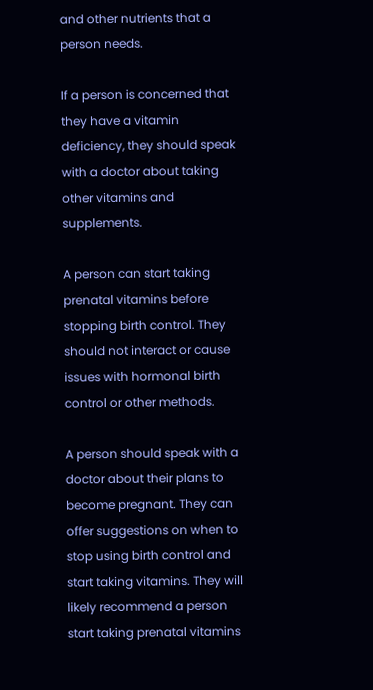and other nutrients that a person needs.

If a person is concerned that they have a vitamin deficiency, they should speak with a doctor about taking other vitamins and supplements.

A person can start taking prenatal vitamins before stopping birth control. They should not interact or cause issues with hormonal birth control or other methods.

A person should speak with a doctor about their plans to become pregnant. They can offer suggestions on when to stop using birth control and start taking vitamins. They will likely recommend a person start taking prenatal vitamins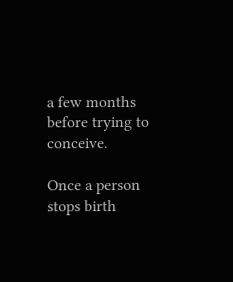a few months before trying to conceive.

Once a person stops birth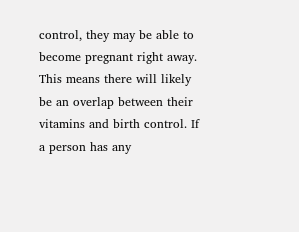control, they may be able to become pregnant right away. This means there will likely be an overlap between their vitamins and birth control. If a person has any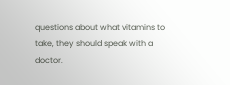questions about what vitamins to take, they should speak with a doctor.